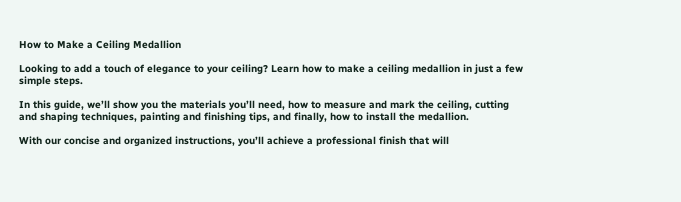How to Make a Ceiling Medallion

Looking to add a touch of elegance to your ceiling? Learn how to make a ceiling medallion in just a few simple steps.

In this guide, we’ll show you the materials you’ll need, how to measure and mark the ceiling, cutting and shaping techniques, painting and finishing tips, and finally, how to install the medallion.

With our concise and organized instructions, you’ll achieve a professional finish that will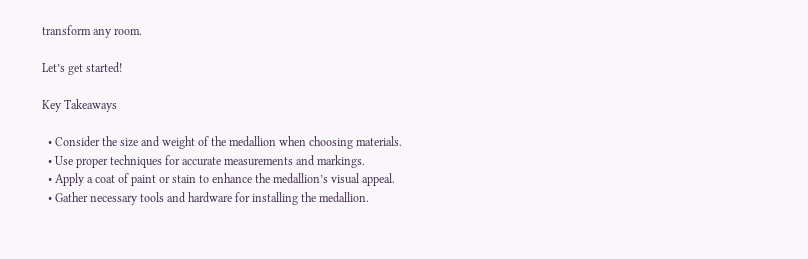transform any room.

Let’s get started!

Key Takeaways

  • Consider the size and weight of the medallion when choosing materials.
  • Use proper techniques for accurate measurements and markings.
  • Apply a coat of paint or stain to enhance the medallion’s visual appeal.
  • Gather necessary tools and hardware for installing the medallion.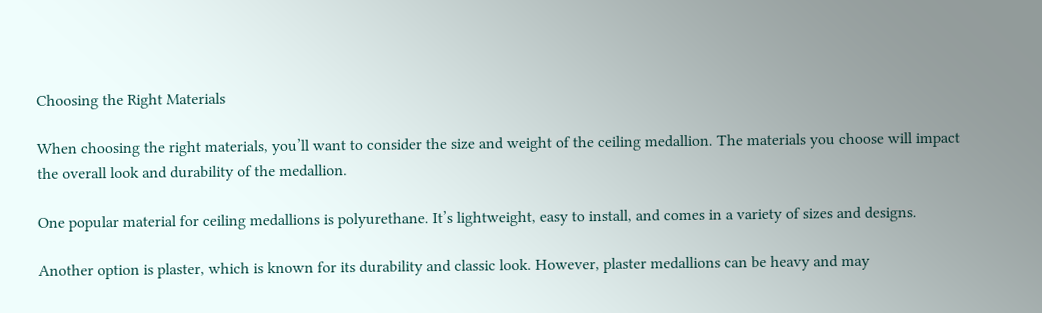Choosing the Right Materials

When choosing the right materials, you’ll want to consider the size and weight of the ceiling medallion. The materials you choose will impact the overall look and durability of the medallion.

One popular material for ceiling medallions is polyurethane. It’s lightweight, easy to install, and comes in a variety of sizes and designs.

Another option is plaster, which is known for its durability and classic look. However, plaster medallions can be heavy and may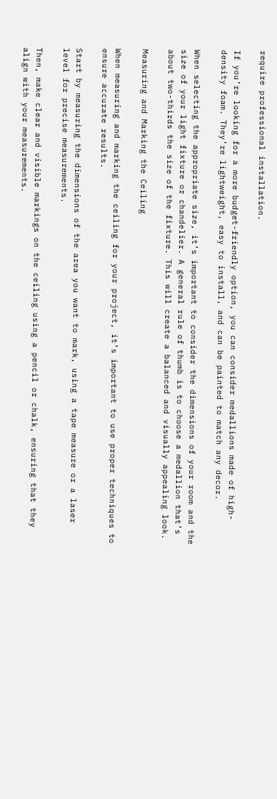require professional installation.

If you’re looking for a more budget-friendly option, you can consider medallions made of high-density foam. They’re lightweight, easy to install, and can be painted to match any decor.

When selecting the appropriate size, it’s important to consider the dimensions of your room and the size of your light fixture or chandelier. A general rule of thumb is to choose a medallion that’s about two-thirds the size of the fixture. This will create a balanced and visually appealing look.

Measuring and Marking the Ceiling

When measuring and marking the ceiling for your project, it’s important to use proper techniques to ensure accurate results.

Start by measuring the dimensions of the area you want to mark, using a tape measure or a laser level for precise measurements.

Then, make clear and visible markings on the ceiling using a pencil or chalk, ensuring that they align with your measurements.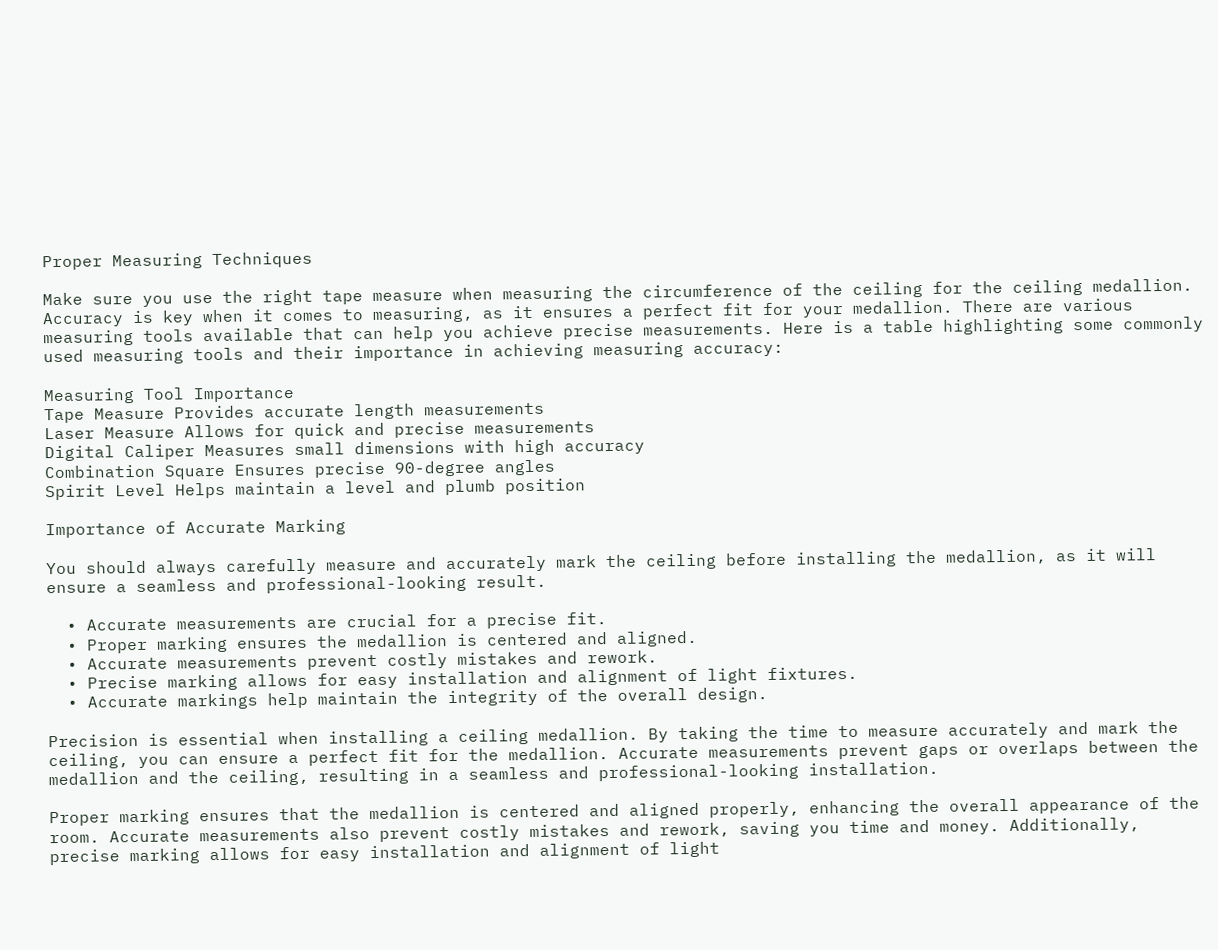Proper Measuring Techniques

Make sure you use the right tape measure when measuring the circumference of the ceiling for the ceiling medallion. Accuracy is key when it comes to measuring, as it ensures a perfect fit for your medallion. There are various measuring tools available that can help you achieve precise measurements. Here is a table highlighting some commonly used measuring tools and their importance in achieving measuring accuracy:

Measuring Tool Importance
Tape Measure Provides accurate length measurements
Laser Measure Allows for quick and precise measurements
Digital Caliper Measures small dimensions with high accuracy
Combination Square Ensures precise 90-degree angles
Spirit Level Helps maintain a level and plumb position

Importance of Accurate Marking

You should always carefully measure and accurately mark the ceiling before installing the medallion, as it will ensure a seamless and professional-looking result.

  • Accurate measurements are crucial for a precise fit.
  • Proper marking ensures the medallion is centered and aligned.
  • Accurate measurements prevent costly mistakes and rework.
  • Precise marking allows for easy installation and alignment of light fixtures.
  • Accurate markings help maintain the integrity of the overall design.

Precision is essential when installing a ceiling medallion. By taking the time to measure accurately and mark the ceiling, you can ensure a perfect fit for the medallion. Accurate measurements prevent gaps or overlaps between the medallion and the ceiling, resulting in a seamless and professional-looking installation.

Proper marking ensures that the medallion is centered and aligned properly, enhancing the overall appearance of the room. Accurate measurements also prevent costly mistakes and rework, saving you time and money. Additionally, precise marking allows for easy installation and alignment of light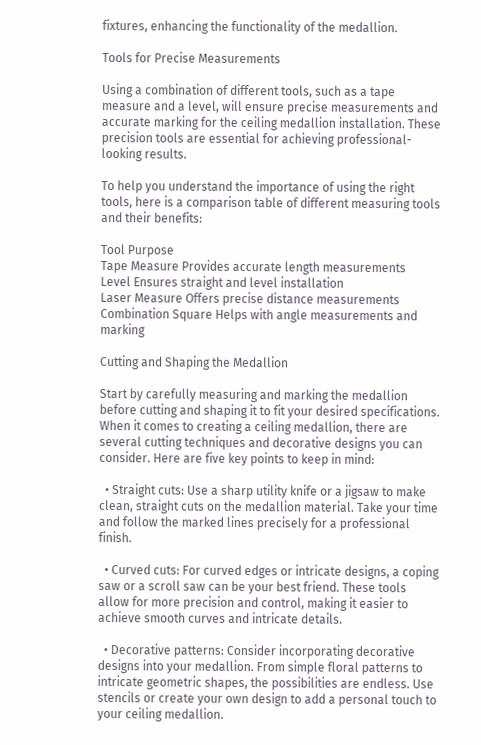fixtures, enhancing the functionality of the medallion.

Tools for Precise Measurements

Using a combination of different tools, such as a tape measure and a level, will ensure precise measurements and accurate marking for the ceiling medallion installation. These precision tools are essential for achieving professional-looking results.

To help you understand the importance of using the right tools, here is a comparison table of different measuring tools and their benefits:

Tool Purpose
Tape Measure Provides accurate length measurements
Level Ensures straight and level installation
Laser Measure Offers precise distance measurements
Combination Square Helps with angle measurements and marking

Cutting and Shaping the Medallion

Start by carefully measuring and marking the medallion before cutting and shaping it to fit your desired specifications. When it comes to creating a ceiling medallion, there are several cutting techniques and decorative designs you can consider. Here are five key points to keep in mind:

  • Straight cuts: Use a sharp utility knife or a jigsaw to make clean, straight cuts on the medallion material. Take your time and follow the marked lines precisely for a professional finish.

  • Curved cuts: For curved edges or intricate designs, a coping saw or a scroll saw can be your best friend. These tools allow for more precision and control, making it easier to achieve smooth curves and intricate details.

  • Decorative patterns: Consider incorporating decorative designs into your medallion. From simple floral patterns to intricate geometric shapes, the possibilities are endless. Use stencils or create your own design to add a personal touch to your ceiling medallion.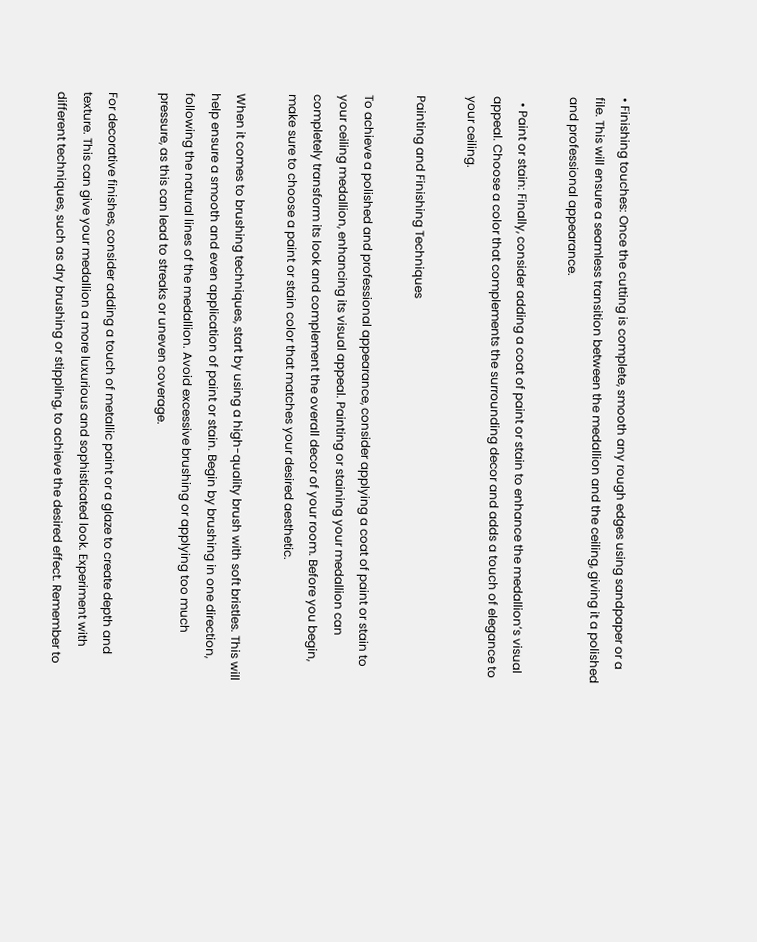• Finishing touches: Once the cutting is complete, smooth any rough edges using sandpaper or a file. This will ensure a seamless transition between the medallion and the ceiling, giving it a polished and professional appearance.

  • Paint or stain: Finally, consider adding a coat of paint or stain to enhance the medallion’s visual appeal. Choose a color that complements the surrounding decor and adds a touch of elegance to your ceiling.

Painting and Finishing Techniques

To achieve a polished and professional appearance, consider applying a coat of paint or stain to your ceiling medallion, enhancing its visual appeal. Painting or staining your medallion can completely transform its look and complement the overall decor of your room. Before you begin, make sure to choose a paint or stain color that matches your desired aesthetic.

When it comes to brushing techniques, start by using a high-quality brush with soft bristles. This will help ensure a smooth and even application of paint or stain. Begin by brushing in one direction, following the natural lines of the medallion. Avoid excessive brushing or applying too much pressure, as this can lead to streaks or uneven coverage.

For decorative finishes, consider adding a touch of metallic paint or a glaze to create depth and texture. This can give your medallion a more luxurious and sophisticated look. Experiment with different techniques, such as dry brushing or stippling, to achieve the desired effect. Remember to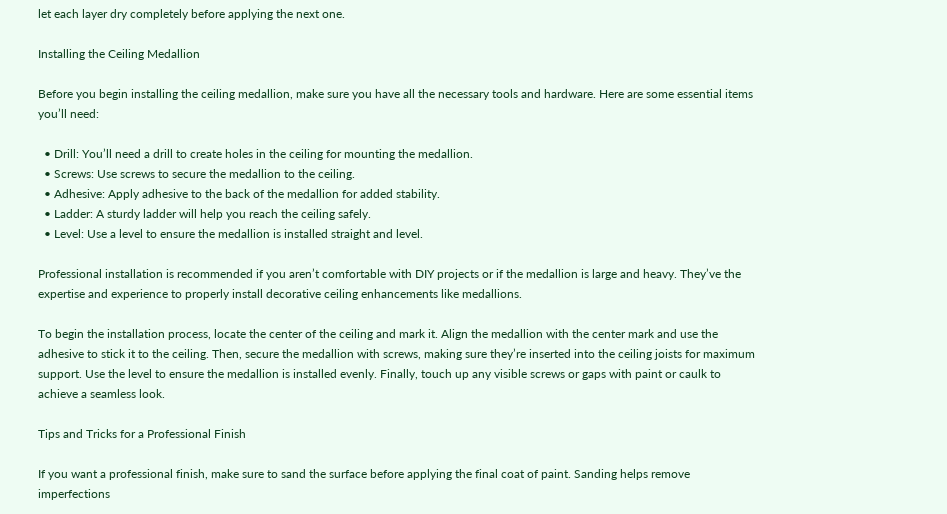let each layer dry completely before applying the next one.

Installing the Ceiling Medallion

Before you begin installing the ceiling medallion, make sure you have all the necessary tools and hardware. Here are some essential items you’ll need:

  • Drill: You’ll need a drill to create holes in the ceiling for mounting the medallion.
  • Screws: Use screws to secure the medallion to the ceiling.
  • Adhesive: Apply adhesive to the back of the medallion for added stability.
  • Ladder: A sturdy ladder will help you reach the ceiling safely.
  • Level: Use a level to ensure the medallion is installed straight and level.

Professional installation is recommended if you aren’t comfortable with DIY projects or if the medallion is large and heavy. They’ve the expertise and experience to properly install decorative ceiling enhancements like medallions.

To begin the installation process, locate the center of the ceiling and mark it. Align the medallion with the center mark and use the adhesive to stick it to the ceiling. Then, secure the medallion with screws, making sure they’re inserted into the ceiling joists for maximum support. Use the level to ensure the medallion is installed evenly. Finally, touch up any visible screws or gaps with paint or caulk to achieve a seamless look.

Tips and Tricks for a Professional Finish

If you want a professional finish, make sure to sand the surface before applying the final coat of paint. Sanding helps remove imperfections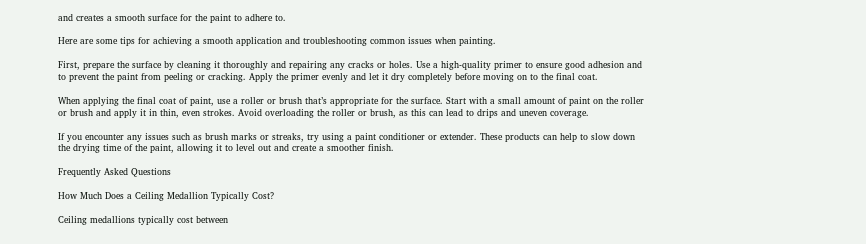and creates a smooth surface for the paint to adhere to.

Here are some tips for achieving a smooth application and troubleshooting common issues when painting.

First, prepare the surface by cleaning it thoroughly and repairing any cracks or holes. Use a high-quality primer to ensure good adhesion and to prevent the paint from peeling or cracking. Apply the primer evenly and let it dry completely before moving on to the final coat.

When applying the final coat of paint, use a roller or brush that’s appropriate for the surface. Start with a small amount of paint on the roller or brush and apply it in thin, even strokes. Avoid overloading the roller or brush, as this can lead to drips and uneven coverage.

If you encounter any issues such as brush marks or streaks, try using a paint conditioner or extender. These products can help to slow down the drying time of the paint, allowing it to level out and create a smoother finish.

Frequently Asked Questions

How Much Does a Ceiling Medallion Typically Cost?

Ceiling medallions typically cost between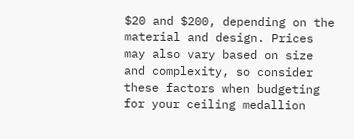$20 and $200, depending on the material and design. Prices may also vary based on size and complexity, so consider these factors when budgeting for your ceiling medallion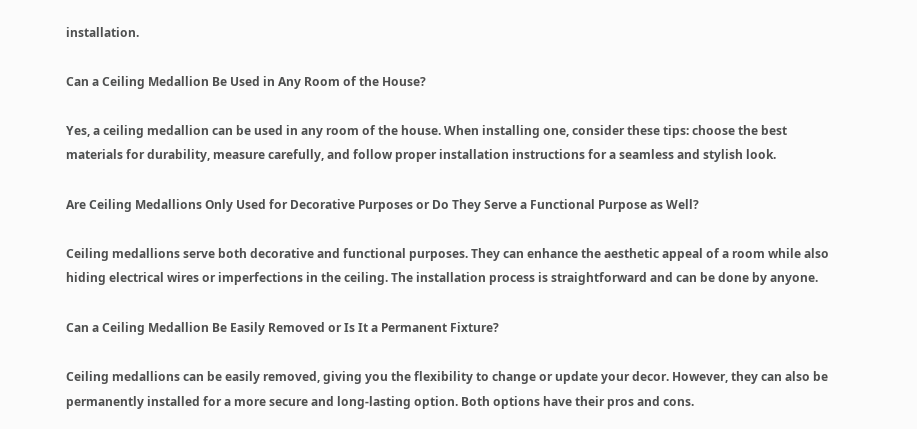installation.

Can a Ceiling Medallion Be Used in Any Room of the House?

Yes, a ceiling medallion can be used in any room of the house. When installing one, consider these tips: choose the best materials for durability, measure carefully, and follow proper installation instructions for a seamless and stylish look.

Are Ceiling Medallions Only Used for Decorative Purposes or Do They Serve a Functional Purpose as Well?

Ceiling medallions serve both decorative and functional purposes. They can enhance the aesthetic appeal of a room while also hiding electrical wires or imperfections in the ceiling. The installation process is straightforward and can be done by anyone.

Can a Ceiling Medallion Be Easily Removed or Is It a Permanent Fixture?

Ceiling medallions can be easily removed, giving you the flexibility to change or update your decor. However, they can also be permanently installed for a more secure and long-lasting option. Both options have their pros and cons.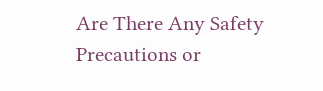Are There Any Safety Precautions or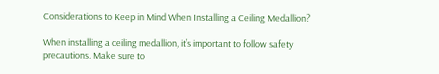Considerations to Keep in Mind When Installing a Ceiling Medallion?

When installing a ceiling medallion, it’s important to follow safety precautions. Make sure to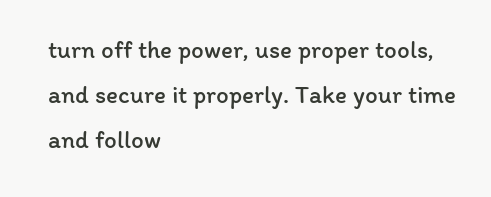turn off the power, use proper tools, and secure it properly. Take your time and follow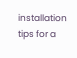installation tips for a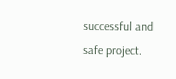successful and safe project.